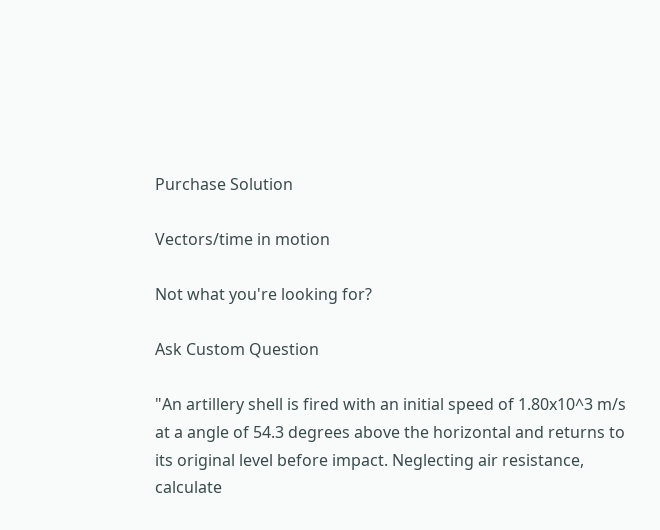Purchase Solution

Vectors/time in motion

Not what you're looking for?

Ask Custom Question

"An artillery shell is fired with an initial speed of 1.80x10^3 m/s at a angle of 54.3 degrees above the horizontal and returns to its original level before impact. Neglecting air resistance, calculate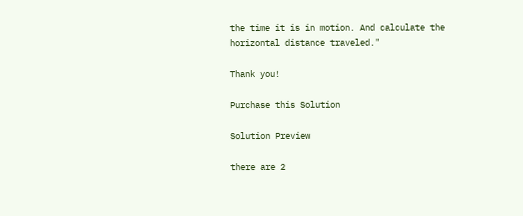the time it is in motion. And calculate the horizontal distance traveled."

Thank you!

Purchase this Solution

Solution Preview

there are 2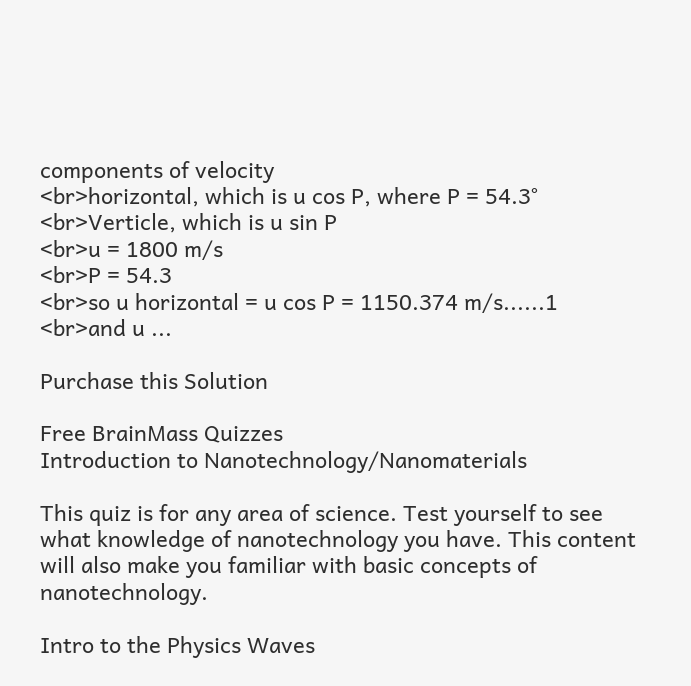components of velocity
<br>horizontal, which is u cos P, where P = 54.3°
<br>Verticle, which is u sin P
<br>u = 1800 m/s
<br>P = 54.3
<br>so u horizontal = u cos P = 1150.374 m/s......1
<br>and u ...

Purchase this Solution

Free BrainMass Quizzes
Introduction to Nanotechnology/Nanomaterials

This quiz is for any area of science. Test yourself to see what knowledge of nanotechnology you have. This content will also make you familiar with basic concepts of nanotechnology.

Intro to the Physics Waves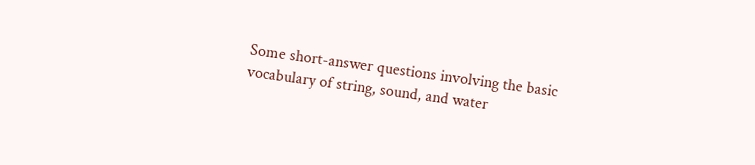Some short-answer questions involving the basic vocabulary of string, sound, and water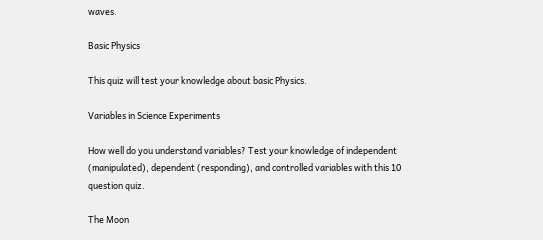waves.

Basic Physics

This quiz will test your knowledge about basic Physics.

Variables in Science Experiments

How well do you understand variables? Test your knowledge of independent (manipulated), dependent (responding), and controlled variables with this 10 question quiz.

The Moon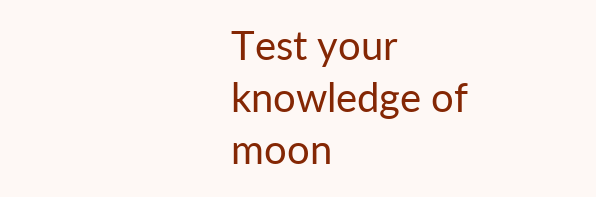Test your knowledge of moon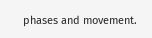phases and movement.